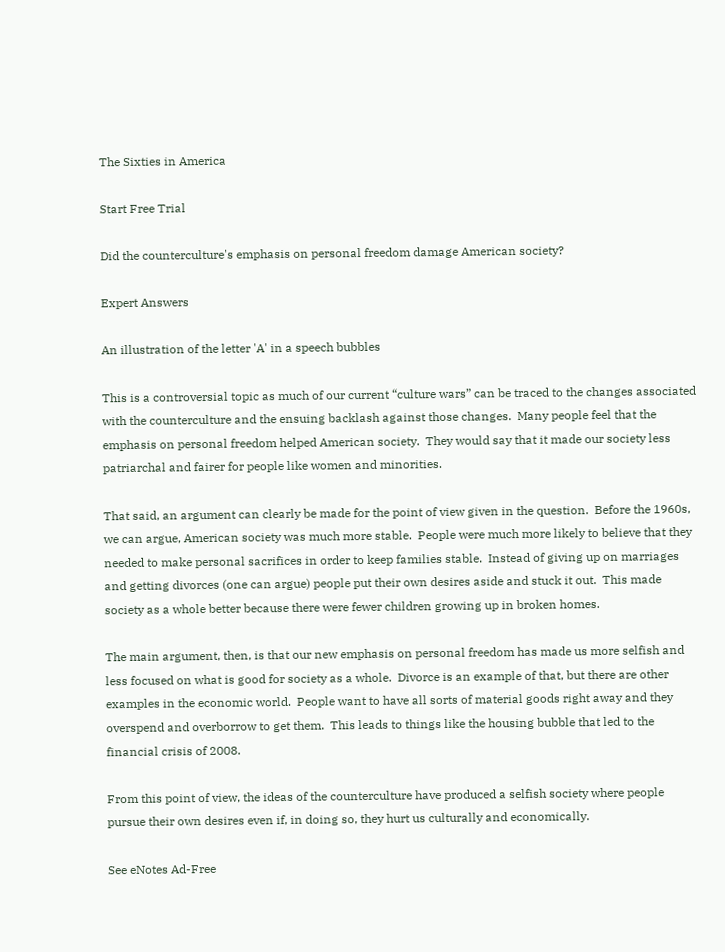The Sixties in America

Start Free Trial

Did the counterculture's emphasis on personal freedom damage American society?

Expert Answers

An illustration of the letter 'A' in a speech bubbles

This is a controversial topic as much of our current “culture wars” can be traced to the changes associated with the counterculture and the ensuing backlash against those changes.  Many people feel that the emphasis on personal freedom helped American society.  They would say that it made our society less patriarchal and fairer for people like women and minorities.

That said, an argument can clearly be made for the point of view given in the question.  Before the 1960s, we can argue, American society was much more stable.  People were much more likely to believe that they needed to make personal sacrifices in order to keep families stable.  Instead of giving up on marriages and getting divorces (one can argue) people put their own desires aside and stuck it out.  This made society as a whole better because there were fewer children growing up in broken homes.

The main argument, then, is that our new emphasis on personal freedom has made us more selfish and less focused on what is good for society as a whole.  Divorce is an example of that, but there are other examples in the economic world.  People want to have all sorts of material goods right away and they overspend and overborrow to get them.  This leads to things like the housing bubble that led to the financial crisis of 2008.

From this point of view, the ideas of the counterculture have produced a selfish society where people pursue their own desires even if, in doing so, they hurt us culturally and economically.

See eNotes Ad-Free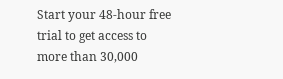Start your 48-hour free trial to get access to more than 30,000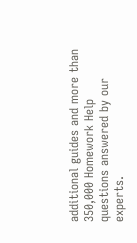additional guides and more than 350,000 Homework Help questions answered by our experts.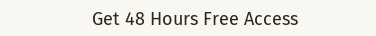Get 48 Hours Free Access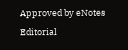Approved by eNotes Editorial